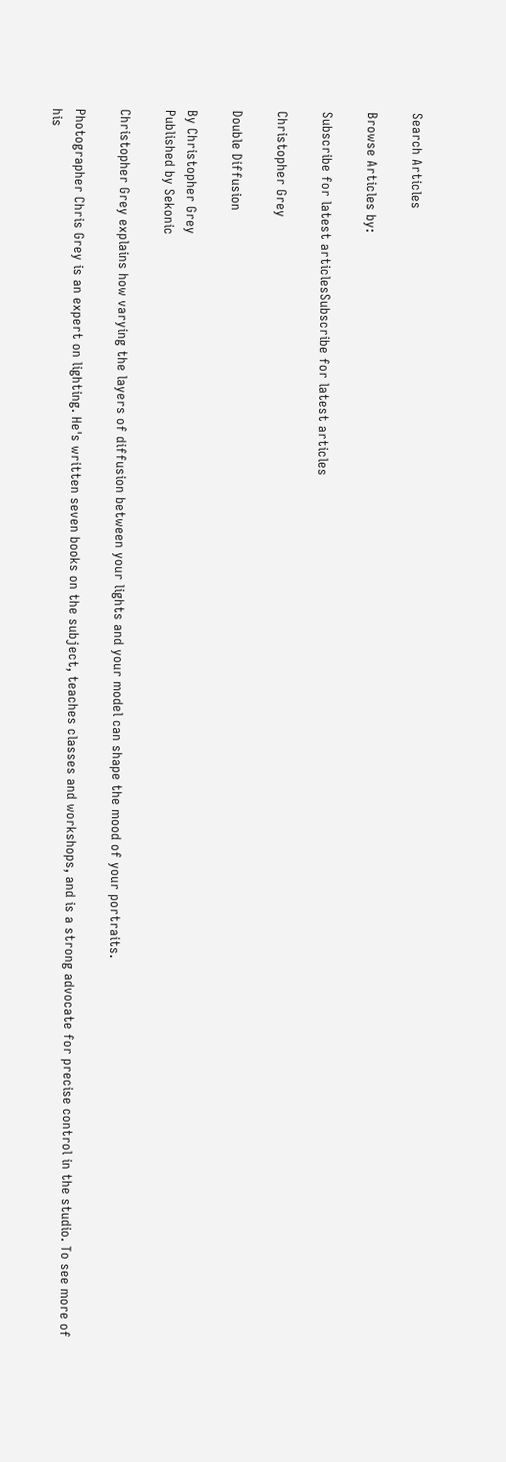Search Articles

Browse Articles by:

Subscribe for latest articlesSubscribe for latest articles

Christopher Grey

Double Diffusion

By Christopher Grey
Published by Sekonic

Christopher Grey explains how varying the layers of diffusion between your lights and your model can shape the mood of your portraits.

Photographer Chris Grey is an expert on lighting. He's written seven books on the subject, teaches classes and workshops, and is a strong advocate for precise control in the studio. To see more of his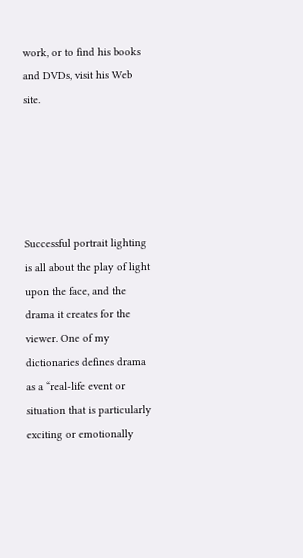work, or to find his books and DVDs, visit his Web site.





Successful portrait lighting is all about the play of light upon the face, and the drama it creates for the viewer. One of my dictionaries defines drama as a “real-life event or situation that is particularly exciting or emotionally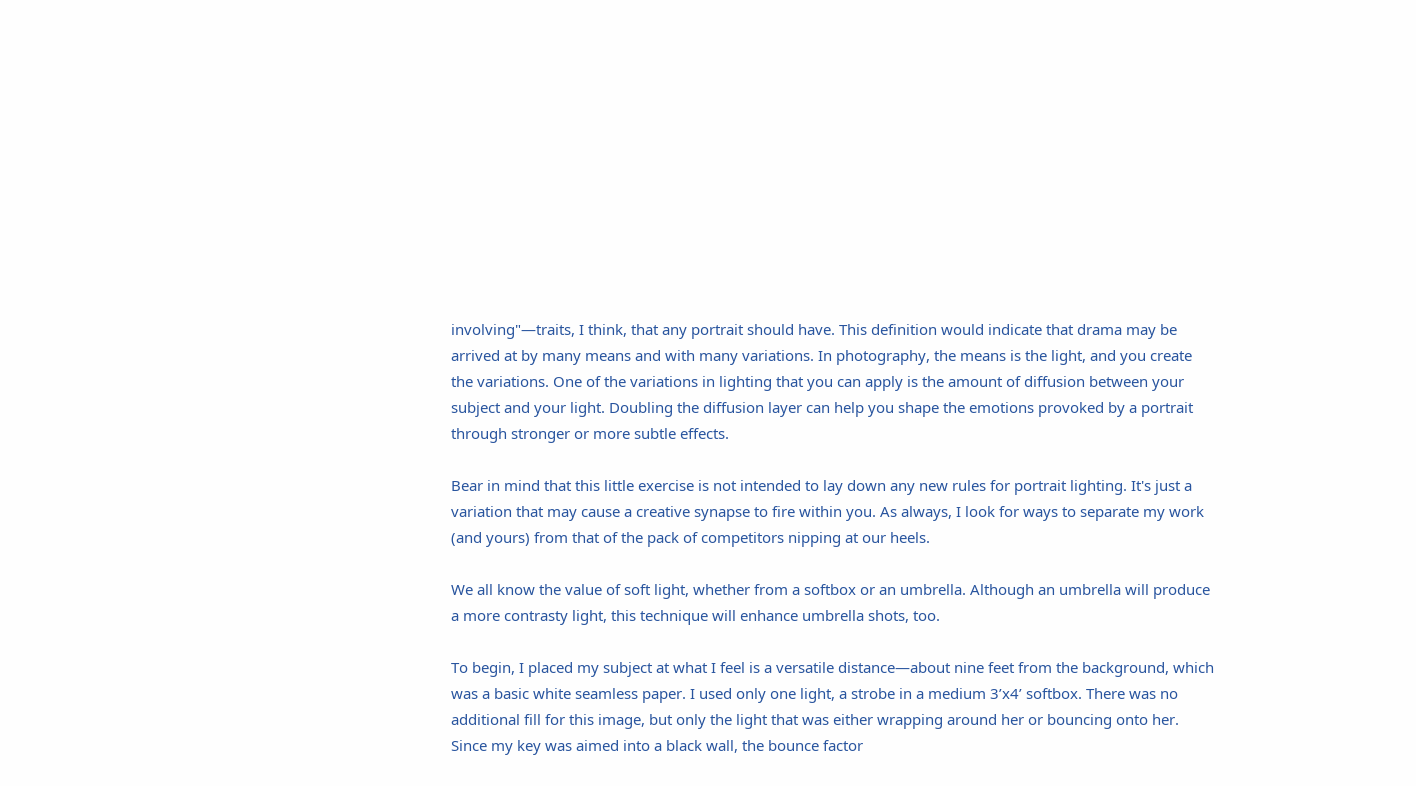involving"—traits, I think, that any portrait should have. This definition would indicate that drama may be arrived at by many means and with many variations. In photography, the means is the light, and you create the variations. One of the variations in lighting that you can apply is the amount of diffusion between your subject and your light. Doubling the diffusion layer can help you shape the emotions provoked by a portrait through stronger or more subtle effects.

Bear in mind that this little exercise is not intended to lay down any new rules for portrait lighting. It's just a variation that may cause a creative synapse to fire within you. As always, I look for ways to separate my work (and yours) from that of the pack of competitors nipping at our heels.

We all know the value of soft light, whether from a softbox or an umbrella. Although an umbrella will produce a more contrasty light, this technique will enhance umbrella shots, too.

To begin, I placed my subject at what I feel is a versatile distance—about nine feet from the background, which was a basic white seamless paper. I used only one light, a strobe in a medium 3’x4’ softbox. There was no additional fill for this image, but only the light that was either wrapping around her or bouncing onto her. Since my key was aimed into a black wall, the bounce factor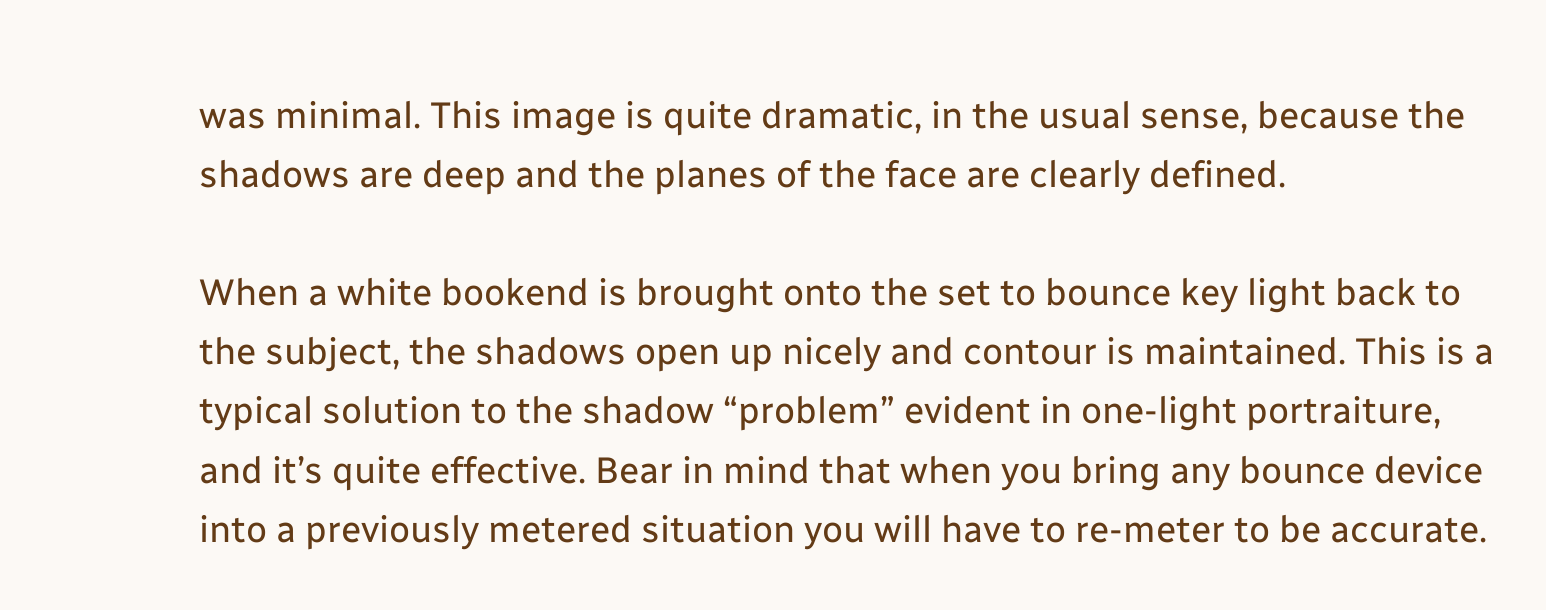was minimal. This image is quite dramatic, in the usual sense, because the shadows are deep and the planes of the face are clearly defined.

When a white bookend is brought onto the set to bounce key light back to the subject, the shadows open up nicely and contour is maintained. This is a typical solution to the shadow “problem” evident in one-light portraiture, and it’s quite effective. Bear in mind that when you bring any bounce device into a previously metered situation you will have to re-meter to be accurate.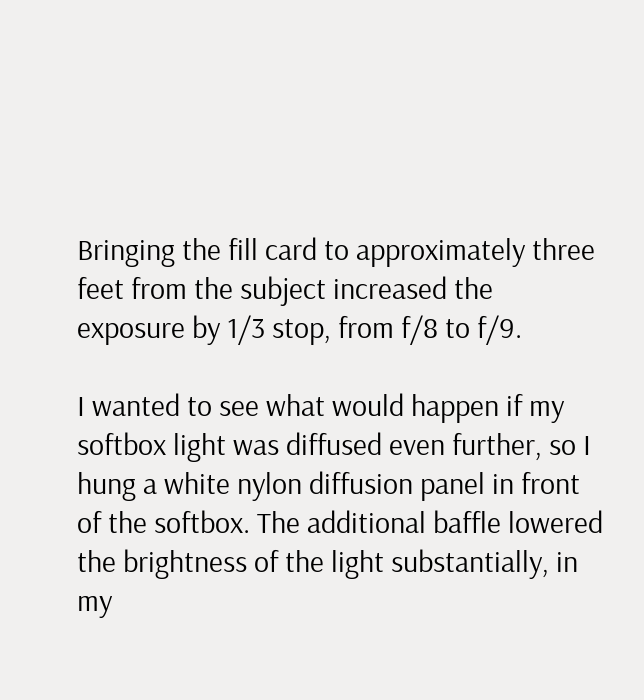Bringing the fill card to approximately three feet from the subject increased the exposure by 1/3 stop, from f/8 to f/9.

I wanted to see what would happen if my softbox light was diffused even further, so I hung a white nylon diffusion panel in front of the softbox. The additional baffle lowered the brightness of the light substantially, in my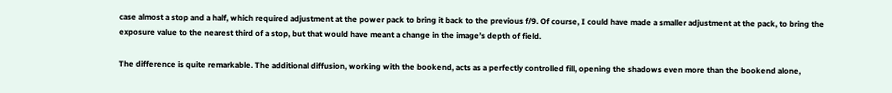case almost a stop and a half, which required adjustment at the power pack to bring it back to the previous f/9. Of course, I could have made a smaller adjustment at the pack, to bring the exposure value to the nearest third of a stop, but that would have meant a change in the image’s depth of field.

The difference is quite remarkable. The additional diffusion, working with the bookend, acts as a perfectly controlled fill, opening the shadows even more than the bookend alone,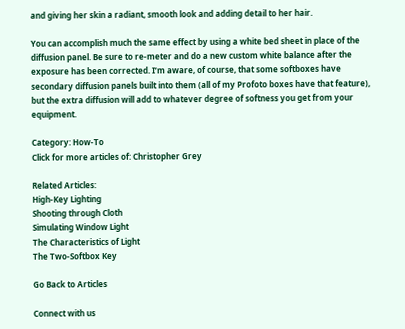and giving her skin a radiant, smooth look and adding detail to her hair.

You can accomplish much the same effect by using a white bed sheet in place of the diffusion panel. Be sure to re-meter and do a new custom white balance after the exposure has been corrected. I’m aware, of course, that some softboxes have secondary diffusion panels built into them (all of my Profoto boxes have that feature), but the extra diffusion will add to whatever degree of softness you get from your equipment.

Category: How-To
Click for more articles of: Christopher Grey

Related Articles:
High-Key Lighting
Shooting through Cloth
Simulating Window Light
The Characteristics of Light
The Two-Softbox Key

Go Back to Articles

Connect with us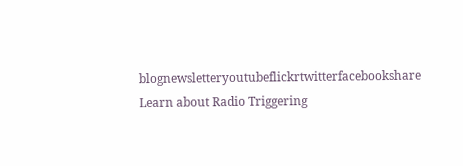blognewsletteryoutubeflickrtwitterfacebookshare
Learn about Radio Triggering